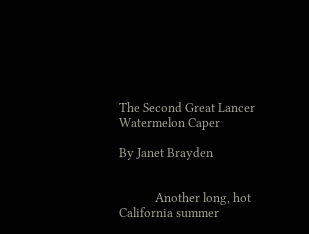The Second Great Lancer Watermelon Caper

By Janet Brayden


            Another long, hot California summer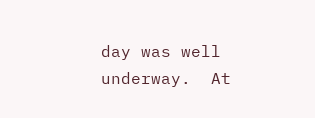day was well underway.  At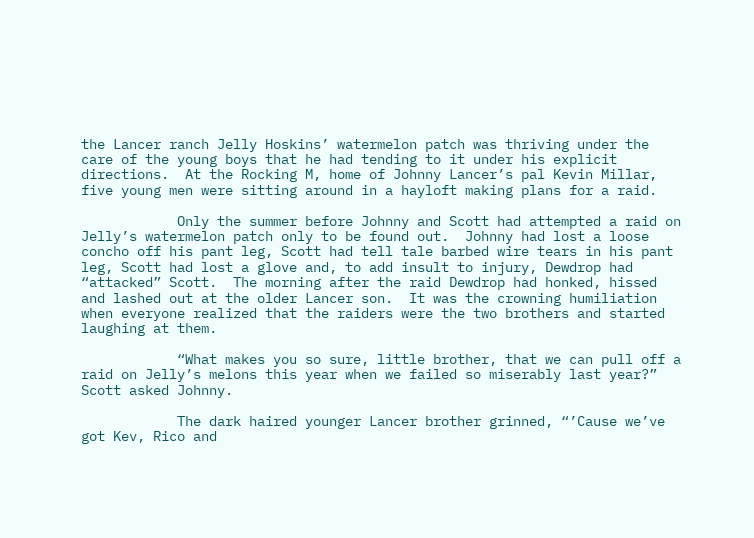the Lancer ranch Jelly Hoskins’ watermelon patch was thriving under the care of the young boys that he had tending to it under his explicit directions.  At the Rocking M, home of Johnny Lancer’s pal Kevin Millar, five young men were sitting around in a hayloft making plans for a raid.

            Only the summer before Johnny and Scott had attempted a raid on Jelly’s watermelon patch only to be found out.  Johnny had lost a loose concho off his pant leg, Scott had tell tale barbed wire tears in his pant leg, Scott had lost a glove and, to add insult to injury, Dewdrop had “attacked” Scott.  The morning after the raid Dewdrop had honked, hissed and lashed out at the older Lancer son.  It was the crowning humiliation when everyone realized that the raiders were the two brothers and started laughing at them.

            “What makes you so sure, little brother, that we can pull off a raid on Jelly’s melons this year when we failed so miserably last year?” Scott asked Johnny.

            The dark haired younger Lancer brother grinned, “’Cause we’ve got Kev, Rico and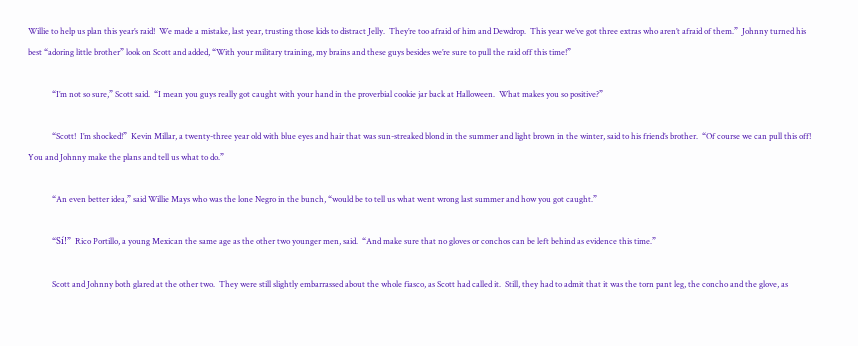Willie to help us plan this year’s raid!  We made a mistake, last year, trusting those kids to distract Jelly.  They’re too afraid of him and Dewdrop.  This year we’ve got three extras who aren’t afraid of them.”  Johnny turned his best “adoring little brother” look on Scott and added, “With your military training, my brains and these guys besides we’re sure to pull the raid off this time!”

            “I’m not so sure,” Scott said.  “I mean you guys really got caught with your hand in the proverbial cookie jar back at Halloween.  What makes you so positive?”

            “Scott!  I’m shocked!”  Kevin Millar, a twenty-three year old with blue eyes and hair that was sun-streaked blond in the summer and light brown in the winter, said to his friend’s brother.  “Of course we can pull this off!  You and Johnny make the plans and tell us what to do.”

            “An even better idea,” said Willie Mays who was the lone Negro in the bunch, “would be to tell us what went wrong last summer and how you got caught.”

            “Sí!”  Rico Portillo, a young Mexican the same age as the other two younger men, said.  “And make sure that no gloves or conchos can be left behind as evidence this time.”

            Scott and Johnny both glared at the other two.  They were still slightly embarrassed about the whole fiasco, as Scott had called it.  Still, they had to admit that it was the torn pant leg, the concho and the glove, as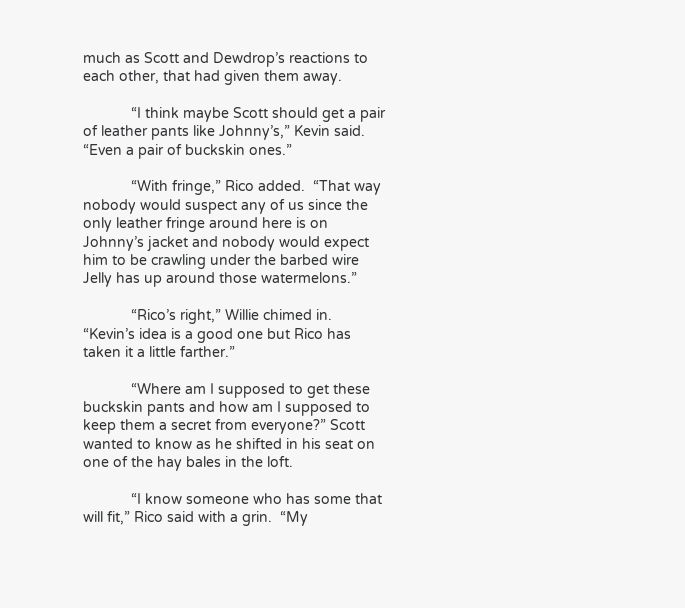much as Scott and Dewdrop’s reactions to each other, that had given them away.

            “I think maybe Scott should get a pair of leather pants like Johnny’s,” Kevin said.  “Even a pair of buckskin ones.”

            “With fringe,” Rico added.  “That way nobody would suspect any of us since the only leather fringe around here is on Johnny’s jacket and nobody would expect him to be crawling under the barbed wire Jelly has up around those watermelons.”

            “Rico’s right,” Willie chimed in.  “Kevin’s idea is a good one but Rico has taken it a little farther.”

            “Where am I supposed to get these buckskin pants and how am I supposed to keep them a secret from everyone?” Scott wanted to know as he shifted in his seat on one of the hay bales in the loft.

            “I know someone who has some that will fit,” Rico said with a grin.  “My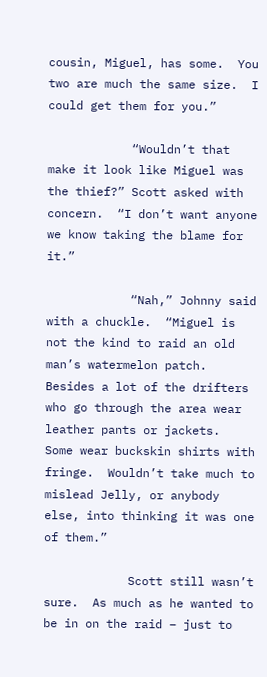cousin, Miguel, has some.  You two are much the same size.  I could get them for you.”

            “Wouldn’t that make it look like Miguel was the thief?” Scott asked with concern.  “I don’t want anyone we know taking the blame for it.”

            “Nah,” Johnny said with a chuckle.  “Miguel is not the kind to raid an old man’s watermelon patch.  Besides a lot of the drifters who go through the area wear leather pants or jackets.  Some wear buckskin shirts with fringe.  Wouldn’t take much to mislead Jelly, or anybody else, into thinking it was one of them.”

            Scott still wasn’t sure.  As much as he wanted to be in on the raid – just to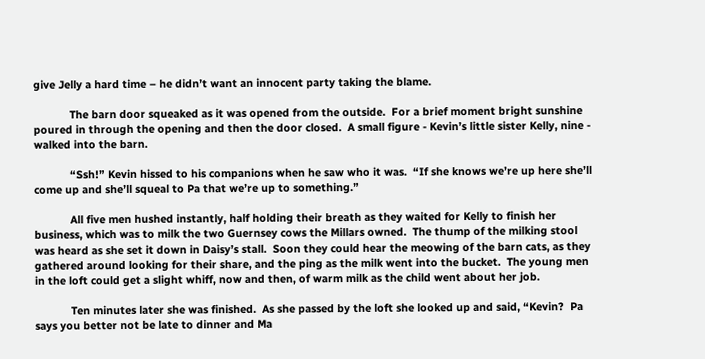give Jelly a hard time – he didn’t want an innocent party taking the blame.

            The barn door squeaked as it was opened from the outside.  For a brief moment bright sunshine poured in through the opening and then the door closed.  A small figure - Kevin’s little sister Kelly, nine - walked into the barn.

            “Ssh!” Kevin hissed to his companions when he saw who it was.  “If she knows we’re up here she’ll come up and she’ll squeal to Pa that we’re up to something.”

            All five men hushed instantly, half holding their breath as they waited for Kelly to finish her business, which was to milk the two Guernsey cows the Millars owned.  The thump of the milking stool was heard as she set it down in Daisy’s stall.  Soon they could hear the meowing of the barn cats, as they gathered around looking for their share, and the ping as the milk went into the bucket.  The young men in the loft could get a slight whiff, now and then, of warm milk as the child went about her job.

            Ten minutes later she was finished.  As she passed by the loft she looked up and said, “Kevin?  Pa says you better not be late to dinner and Ma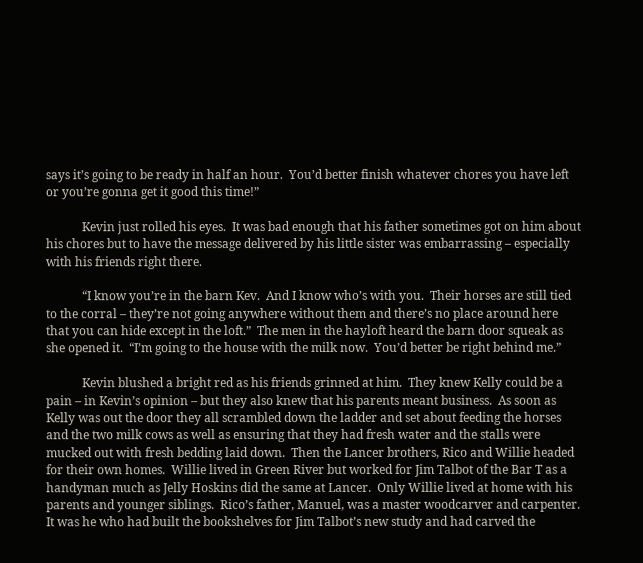says it’s going to be ready in half an hour.  You’d better finish whatever chores you have left or you’re gonna get it good this time!”

            Kevin just rolled his eyes.  It was bad enough that his father sometimes got on him about his chores but to have the message delivered by his little sister was embarrassing – especially with his friends right there.

            “I know you’re in the barn Kev.  And I know who’s with you.  Their horses are still tied to the corral – they’re not going anywhere without them and there’s no place around here that you can hide except in the loft.”  The men in the hayloft heard the barn door squeak as she opened it.  “I’m going to the house with the milk now.  You’d better be right behind me.”

            Kevin blushed a bright red as his friends grinned at him.  They knew Kelly could be a pain – in Kevin’s opinion – but they also knew that his parents meant business.  As soon as Kelly was out the door they all scrambled down the ladder and set about feeding the horses and the two milk cows as well as ensuring that they had fresh water and the stalls were mucked out with fresh bedding laid down.  Then the Lancer brothers, Rico and Willie headed for their own homes.  Willie lived in Green River but worked for Jim Talbot of the Bar T as a handyman much as Jelly Hoskins did the same at Lancer.  Only Willie lived at home with his parents and younger siblings.  Rico’s father, Manuel, was a master woodcarver and carpenter.  It was he who had built the bookshelves for Jim Talbot’s new study and had carved the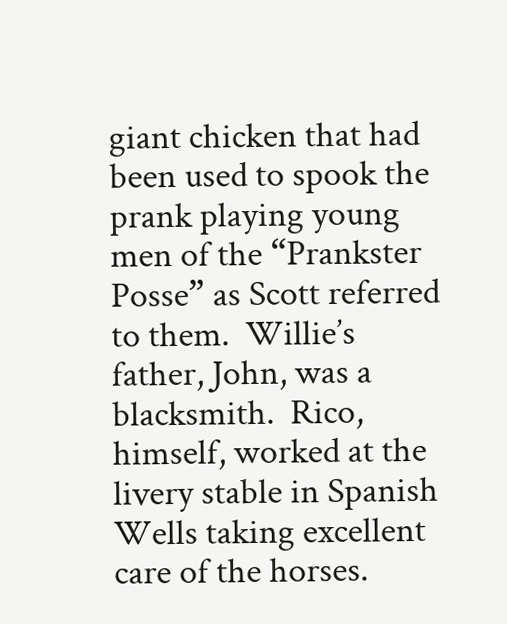giant chicken that had been used to spook the prank playing young men of the “Prankster Posse” as Scott referred to them.  Willie’s father, John, was a blacksmith.  Rico, himself, worked at the livery stable in Spanish Wells taking excellent care of the horses.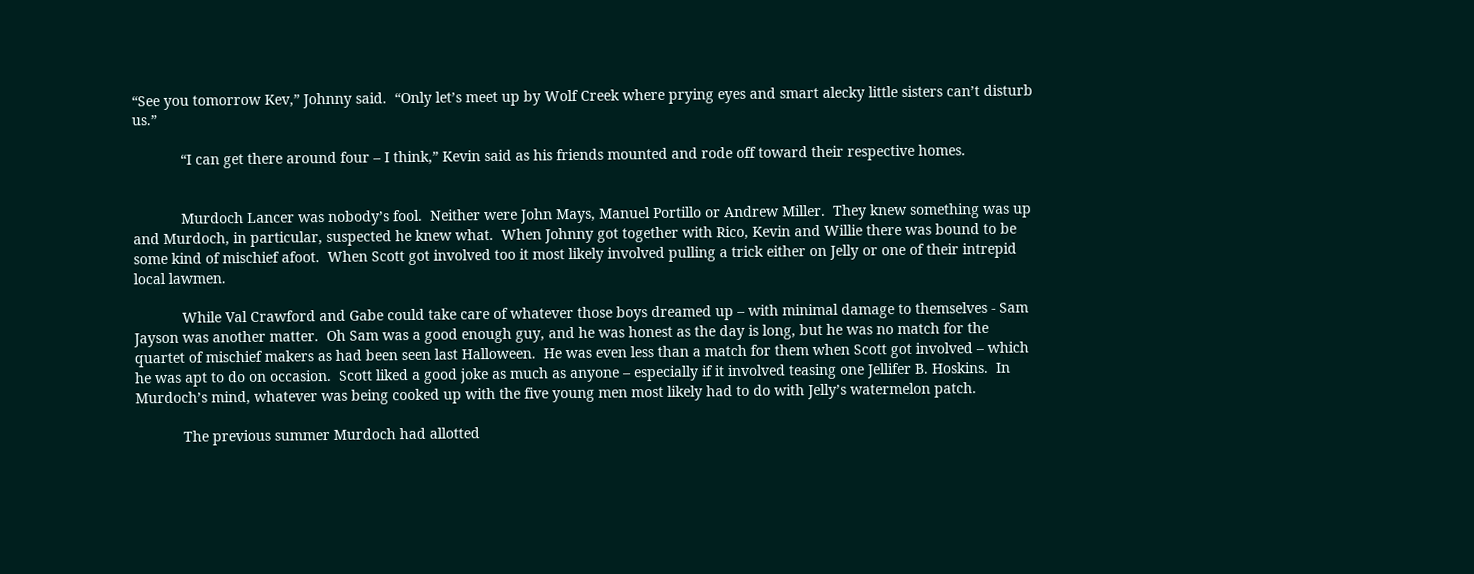“See you tomorrow Kev,” Johnny said.  “Only let’s meet up by Wolf Creek where prying eyes and smart alecky little sisters can’t disturb us.”

            “I can get there around four – I think,” Kevin said as his friends mounted and rode off toward their respective homes.


            Murdoch Lancer was nobody’s fool.  Neither were John Mays, Manuel Portillo or Andrew Miller.  They knew something was up and Murdoch, in particular, suspected he knew what.  When Johnny got together with Rico, Kevin and Willie there was bound to be some kind of mischief afoot.  When Scott got involved too it most likely involved pulling a trick either on Jelly or one of their intrepid local lawmen.

            While Val Crawford and Gabe could take care of whatever those boys dreamed up – with minimal damage to themselves - Sam Jayson was another matter.  Oh Sam was a good enough guy, and he was honest as the day is long, but he was no match for the quartet of mischief makers as had been seen last Halloween.  He was even less than a match for them when Scott got involved – which he was apt to do on occasion.  Scott liked a good joke as much as anyone – especially if it involved teasing one Jellifer B. Hoskins.  In Murdoch’s mind, whatever was being cooked up with the five young men most likely had to do with Jelly’s watermelon patch.

            The previous summer Murdoch had allotted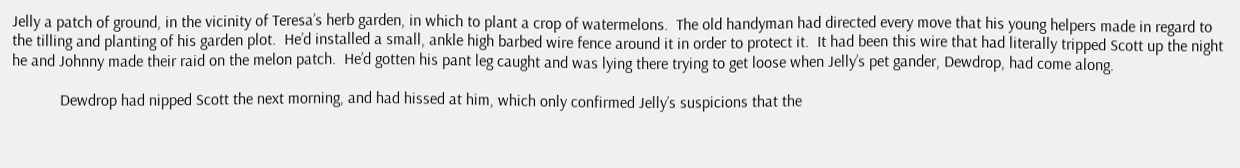Jelly a patch of ground, in the vicinity of Teresa’s herb garden, in which to plant a crop of watermelons.  The old handyman had directed every move that his young helpers made in regard to the tilling and planting of his garden plot.  He’d installed a small, ankle high barbed wire fence around it in order to protect it.  It had been this wire that had literally tripped Scott up the night he and Johnny made their raid on the melon patch.  He’d gotten his pant leg caught and was lying there trying to get loose when Jelly’s pet gander, Dewdrop, had come along.

            Dewdrop had nipped Scott the next morning, and had hissed at him, which only confirmed Jelly’s suspicions that the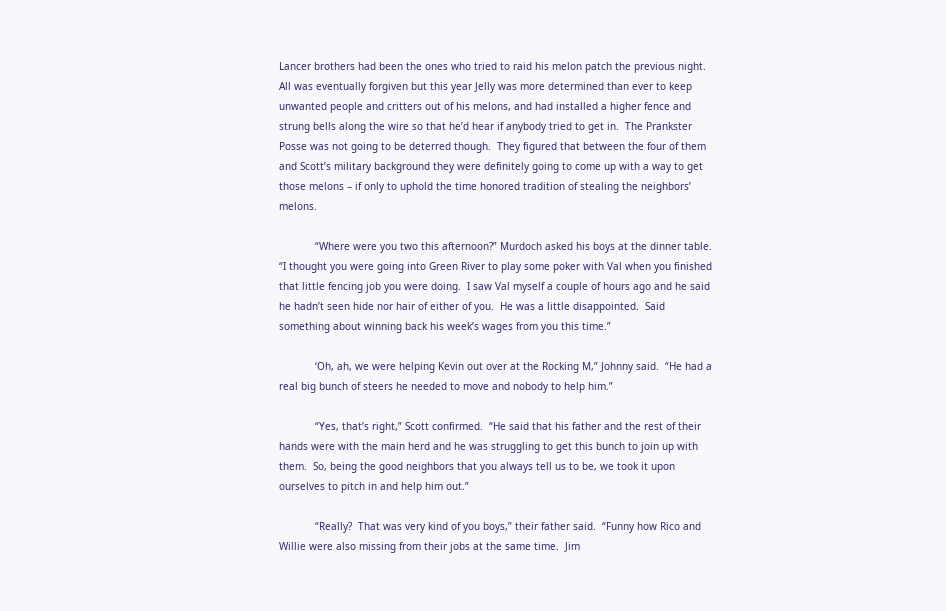Lancer brothers had been the ones who tried to raid his melon patch the previous night. All was eventually forgiven but this year Jelly was more determined than ever to keep unwanted people and critters out of his melons, and had installed a higher fence and strung bells along the wire so that he’d hear if anybody tried to get in.  The Prankster Posse was not going to be deterred though.  They figured that between the four of them and Scott’s military background they were definitely going to come up with a way to get those melons – if only to uphold the time honored tradition of stealing the neighbors’ melons.

            “Where were you two this afternoon?” Murdoch asked his boys at the dinner table.  “I thought you were going into Green River to play some poker with Val when you finished that little fencing job you were doing.  I saw Val myself a couple of hours ago and he said he hadn’t seen hide nor hair of either of you.  He was a little disappointed.  Said something about winning back his week’s wages from you this time.”

            ‘Oh, ah, we were helping Kevin out over at the Rocking M,” Johnny said.  “He had a real big bunch of steers he needed to move and nobody to help him.”

            “Yes, that’s right,” Scott confirmed.  “He said that his father and the rest of their hands were with the main herd and he was struggling to get this bunch to join up with them.  So, being the good neighbors that you always tell us to be, we took it upon ourselves to pitch in and help him out.”

            “Really?  That was very kind of you boys,” their father said.  “Funny how Rico and Willie were also missing from their jobs at the same time.  Jim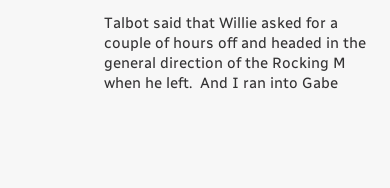Talbot said that Willie asked for a couple of hours off and headed in the general direction of the Rocking M when he left.  And I ran into Gabe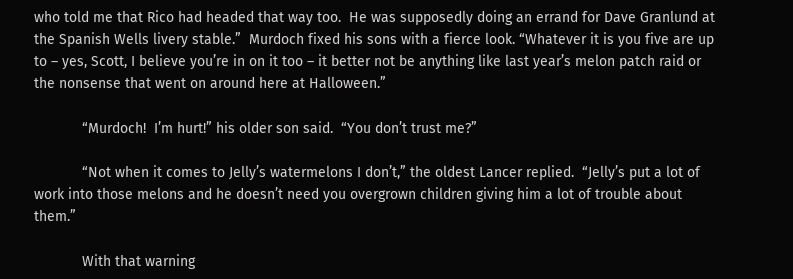who told me that Rico had headed that way too.  He was supposedly doing an errand for Dave Granlund at the Spanish Wells livery stable.”  Murdoch fixed his sons with a fierce look. “Whatever it is you five are up to – yes, Scott, I believe you’re in on it too – it better not be anything like last year’s melon patch raid or the nonsense that went on around here at Halloween.”

            “Murdoch!  I’m hurt!” his older son said.  “You don’t trust me?”

            “Not when it comes to Jelly’s watermelons I don’t,” the oldest Lancer replied.  “Jelly’s put a lot of work into those melons and he doesn’t need you overgrown children giving him a lot of trouble about them.”

            With that warning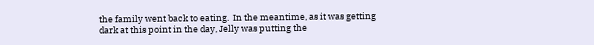the family went back to eating.  In the meantime, as it was getting dark at this point in the day, Jelly was putting the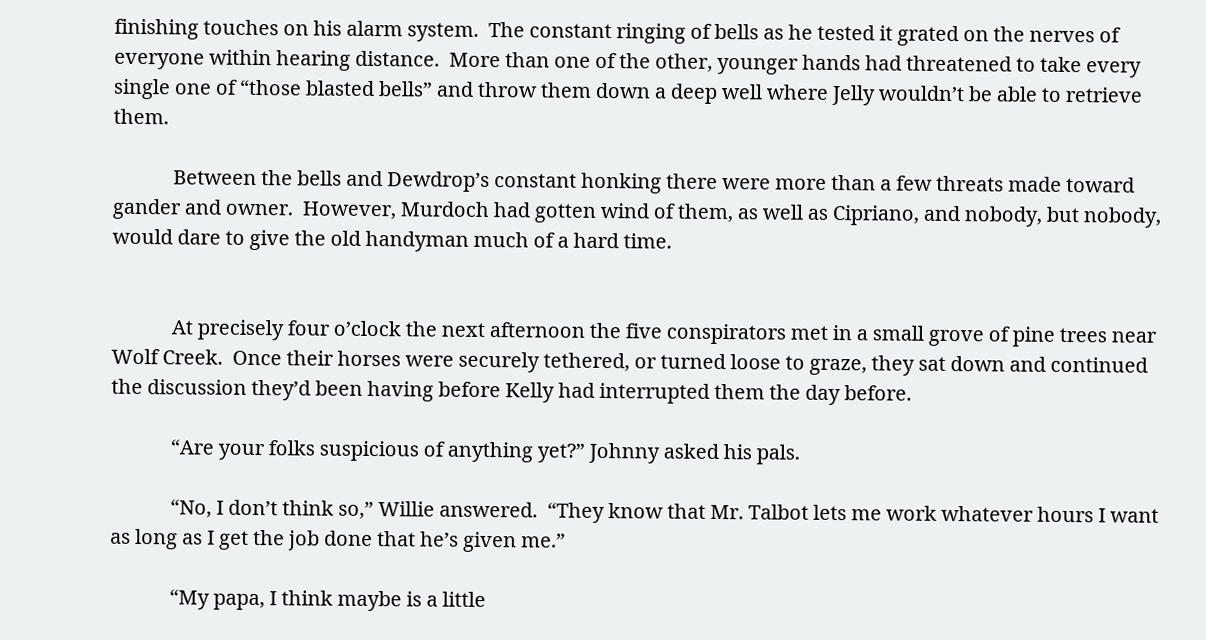finishing touches on his alarm system.  The constant ringing of bells as he tested it grated on the nerves of everyone within hearing distance.  More than one of the other, younger hands had threatened to take every single one of “those blasted bells” and throw them down a deep well where Jelly wouldn’t be able to retrieve them.

            Between the bells and Dewdrop’s constant honking there were more than a few threats made toward gander and owner.  However, Murdoch had gotten wind of them, as well as Cipriano, and nobody, but nobody, would dare to give the old handyman much of a hard time.


            At precisely four o’clock the next afternoon the five conspirators met in a small grove of pine trees near Wolf Creek.  Once their horses were securely tethered, or turned loose to graze, they sat down and continued the discussion they’d been having before Kelly had interrupted them the day before.

            “Are your folks suspicious of anything yet?” Johnny asked his pals.

            “No, I don’t think so,” Willie answered.  “They know that Mr. Talbot lets me work whatever hours I want as long as I get the job done that he’s given me.”

            “My papa, I think maybe is a little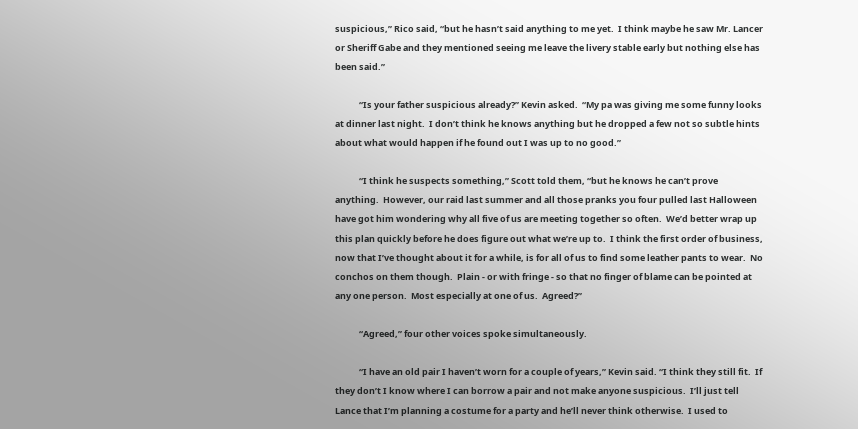suspicious,” Rico said, “but he hasn’t said anything to me yet.  I think maybe he saw Mr. Lancer or Sheriff Gabe and they mentioned seeing me leave the livery stable early but nothing else has been said.”

            “Is your father suspicious already?” Kevin asked.  “My pa was giving me some funny looks at dinner last night.  I don’t think he knows anything but he dropped a few not so subtle hints about what would happen if he found out I was up to no good.”

            “I think he suspects something,” Scott told them, “but he knows he can’t prove anything.  However, our raid last summer and all those pranks you four pulled last Halloween have got him wondering why all five of us are meeting together so often.  We’d better wrap up this plan quickly before he does figure out what we’re up to.  I think the first order of business, now that I’ve thought about it for a while, is for all of us to find some leather pants to wear.  No conchos on them though.  Plain - or with fringe - so that no finger of blame can be pointed at any one person.  Most especially at one of us.  Agreed?”

            “Agreed,” four other voices spoke simultaneously.

            “I have an old pair I haven’t worn for a couple of years,” Kevin said. “I think they still fit.  If they don’t I know where I can borrow a pair and not make anyone suspicious.  I’ll just tell Lance that I’m planning a costume for a party and he’ll never think otherwise.  I used to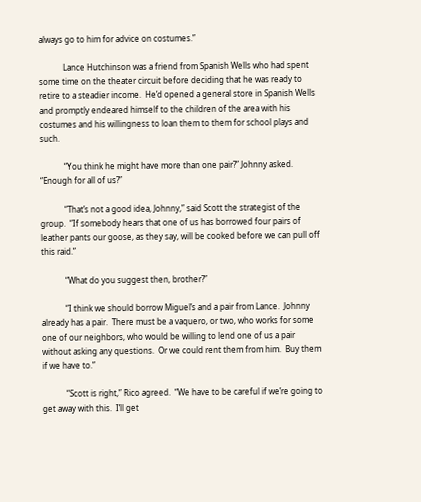always go to him for advice on costumes.”

            Lance Hutchinson was a friend from Spanish Wells who had spent some time on the theater circuit before deciding that he was ready to retire to a steadier income.  He’d opened a general store in Spanish Wells and promptly endeared himself to the children of the area with his costumes and his willingness to loan them to them for school plays and such.

            “You think he might have more than one pair?” Johnny asked.  “Enough for all of us?”

            “That’s not a good idea, Johnny,” said Scott the strategist of the group.  “If somebody hears that one of us has borrowed four pairs of leather pants our goose, as they say, will be cooked before we can pull off this raid.”

            “What do you suggest then, brother?”

            “I think we should borrow Miguel’s and a pair from Lance.  Johnny already has a pair.  There must be a vaquero, or two, who works for some one of our neighbors, who would be willing to lend one of us a pair without asking any questions.  Or we could rent them from him.  Buy them if we have to.”

            “Scott is right,” Rico agreed.  “We have to be careful if we’re going to get away with this.  I’ll get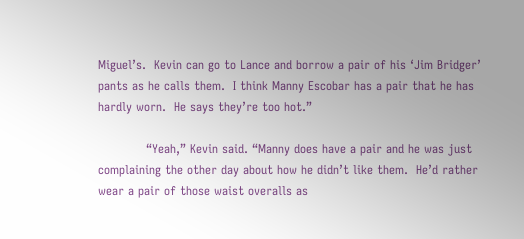Miguel’s.  Kevin can go to Lance and borrow a pair of his ‘Jim Bridger’ pants as he calls them.  I think Manny Escobar has a pair that he has hardly worn.  He says they’re too hot.”

            “Yeah,” Kevin said. “Manny does have a pair and he was just complaining the other day about how he didn’t like them.  He’d rather wear a pair of those waist overalls as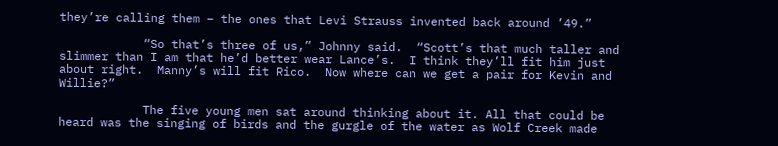they’re calling them – the ones that Levi Strauss invented back around ’49.”

            “So that’s three of us,” Johnny said.  “Scott’s that much taller and slimmer than I am that he’d better wear Lance’s.  I think they’ll fit him just about right.  Manny’s will fit Rico.  Now where can we get a pair for Kevin and Willie?”

            The five young men sat around thinking about it. All that could be heard was the singing of birds and the gurgle of the water as Wolf Creek made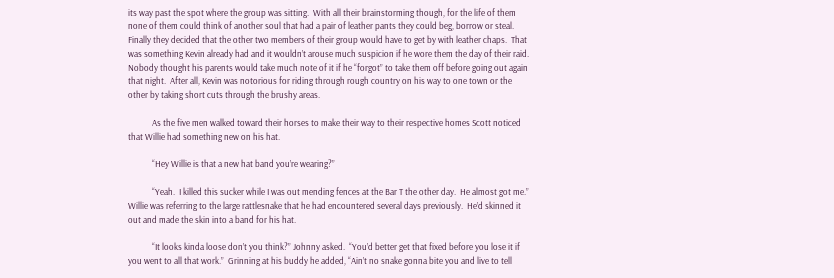its way past the spot where the group was sitting.  With all their brainstorming though, for the life of them none of them could think of another soul that had a pair of leather pants they could beg, borrow or steal.  Finally they decided that the other two members of their group would have to get by with leather chaps.  That was something Kevin already had and it wouldn’t arouse much suspicion if he wore them the day of their raid.  Nobody thought his parents would take much note of it if he “forgot” to take them off before going out again that night.  After all, Kevin was notorious for riding through rough country on his way to one town or the other by taking short cuts through the brushy areas.

            As the five men walked toward their horses to make their way to their respective homes Scott noticed that Willie had something new on his hat.

            “Hey Willie is that a new hat band you’re wearing?”

            “Yeah.  I killed this sucker while I was out mending fences at the Bar T the other day.  He almost got me.”  Willie was referring to the large rattlesnake that he had encountered several days previously.  He’d skinned it out and made the skin into a band for his hat.

            “It looks kinda loose don’t you think?” Johnny asked.  “You’d better get that fixed before you lose it if you went to all that work.”  Grinning at his buddy he added, “Ain’t no snake gonna bite you and live to tell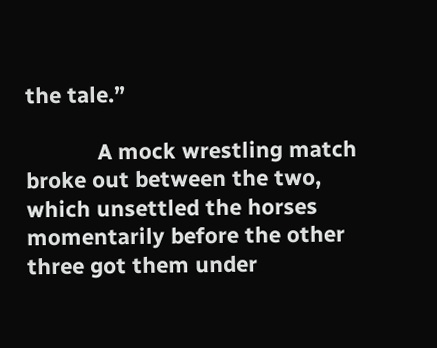the tale.”

            A mock wrestling match broke out between the two, which unsettled the horses momentarily before the other three got them under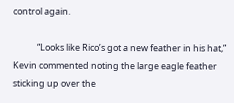control again.

            “Looks like Rico’s got a new feather in his hat,” Kevin commented noting the large eagle feather sticking up over the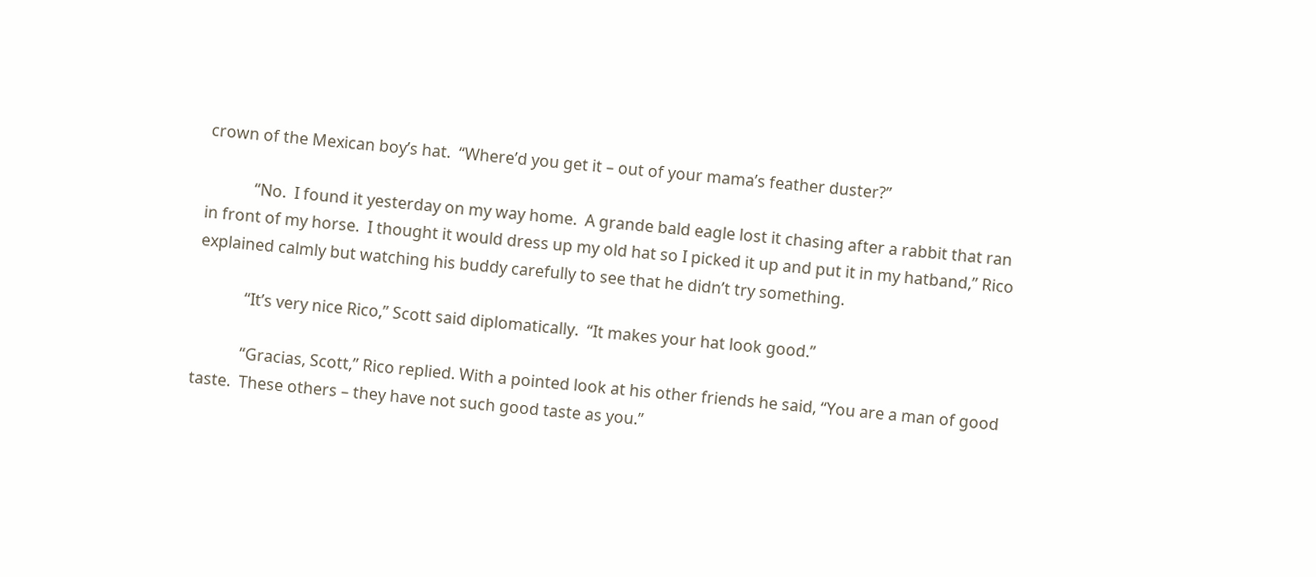crown of the Mexican boy’s hat.  “Where’d you get it – out of your mama’s feather duster?”

            “No.  I found it yesterday on my way home.  A grande bald eagle lost it chasing after a rabbit that ran in front of my horse.  I thought it would dress up my old hat so I picked it up and put it in my hatband,” Rico explained calmly but watching his buddy carefully to see that he didn’t try something.

            “It’s very nice Rico,” Scott said diplomatically.  “It makes your hat look good.”

            “Gracias, Scott,” Rico replied. With a pointed look at his other friends he said, “You are a man of good taste.  These others – they have not such good taste as you.”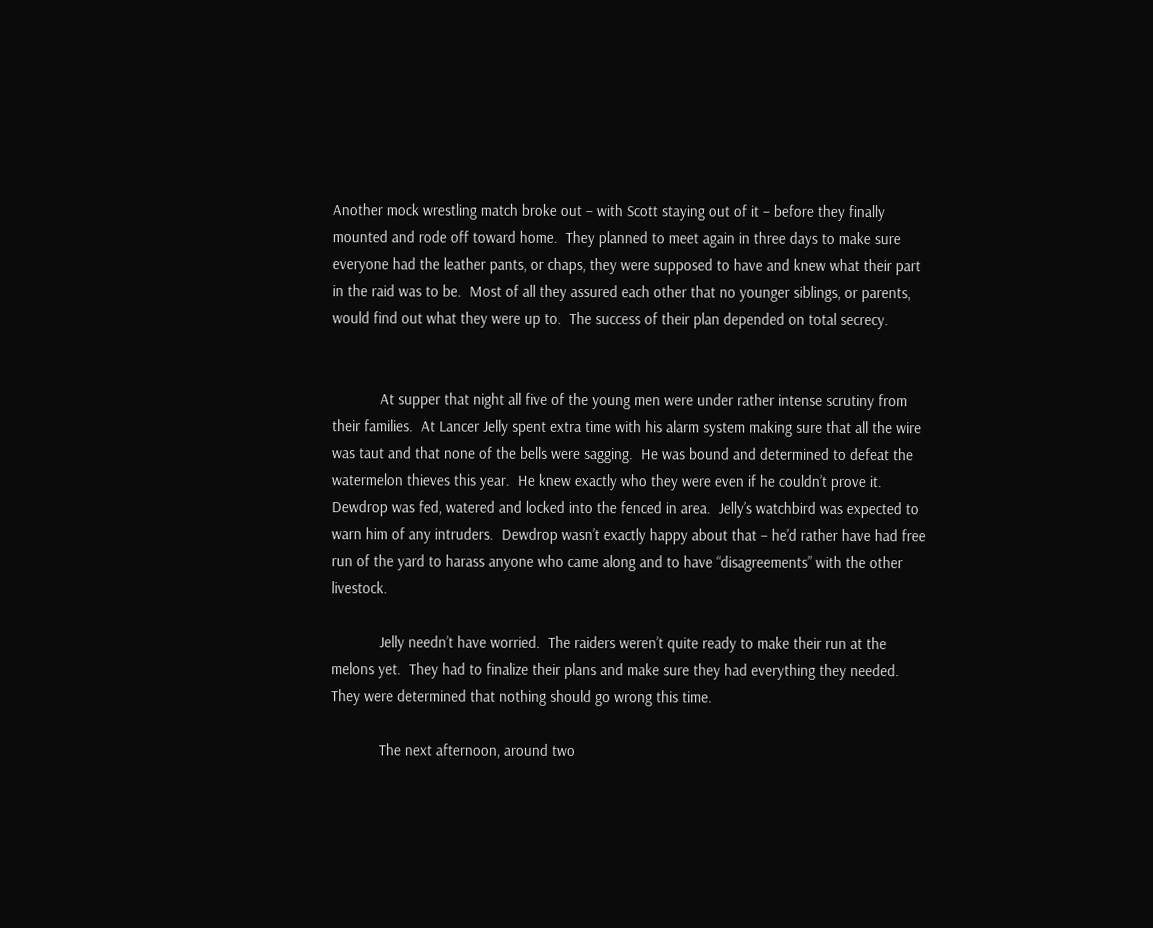Another mock wrestling match broke out – with Scott staying out of it – before they finally mounted and rode off toward home.  They planned to meet again in three days to make sure everyone had the leather pants, or chaps, they were supposed to have and knew what their part in the raid was to be.  Most of all they assured each other that no younger siblings, or parents, would find out what they were up to.  The success of their plan depended on total secrecy.


            At supper that night all five of the young men were under rather intense scrutiny from their families.  At Lancer Jelly spent extra time with his alarm system making sure that all the wire was taut and that none of the bells were sagging.  He was bound and determined to defeat the watermelon thieves this year.  He knew exactly who they were even if he couldn’t prove it.  Dewdrop was fed, watered and locked into the fenced in area.  Jelly’s watchbird was expected to warn him of any intruders.  Dewdrop wasn’t exactly happy about that – he’d rather have had free run of the yard to harass anyone who came along and to have “disagreements” with the other livestock.

            Jelly needn’t have worried.  The raiders weren’t quite ready to make their run at the melons yet.  They had to finalize their plans and make sure they had everything they needed.  They were determined that nothing should go wrong this time.

            The next afternoon, around two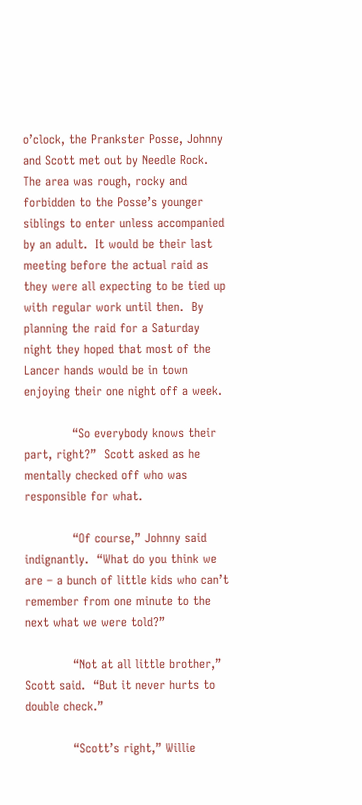o’clock, the Prankster Posse, Johnny and Scott met out by Needle Rock.  The area was rough, rocky and forbidden to the Posse’s younger siblings to enter unless accompanied by an adult.  It would be their last meeting before the actual raid as they were all expecting to be tied up with regular work until then.  By planning the raid for a Saturday night they hoped that most of the Lancer hands would be in town enjoying their one night off a week.

            “So everybody knows their part, right?”  Scott asked as he mentally checked off who was responsible for what.

            “Of course,” Johnny said indignantly.  “What do you think we are – a bunch of little kids who can’t remember from one minute to the next what we were told?”

            “Not at all little brother,” Scott said.  “But it never hurts to double check.”

            “Scott’s right,” Willie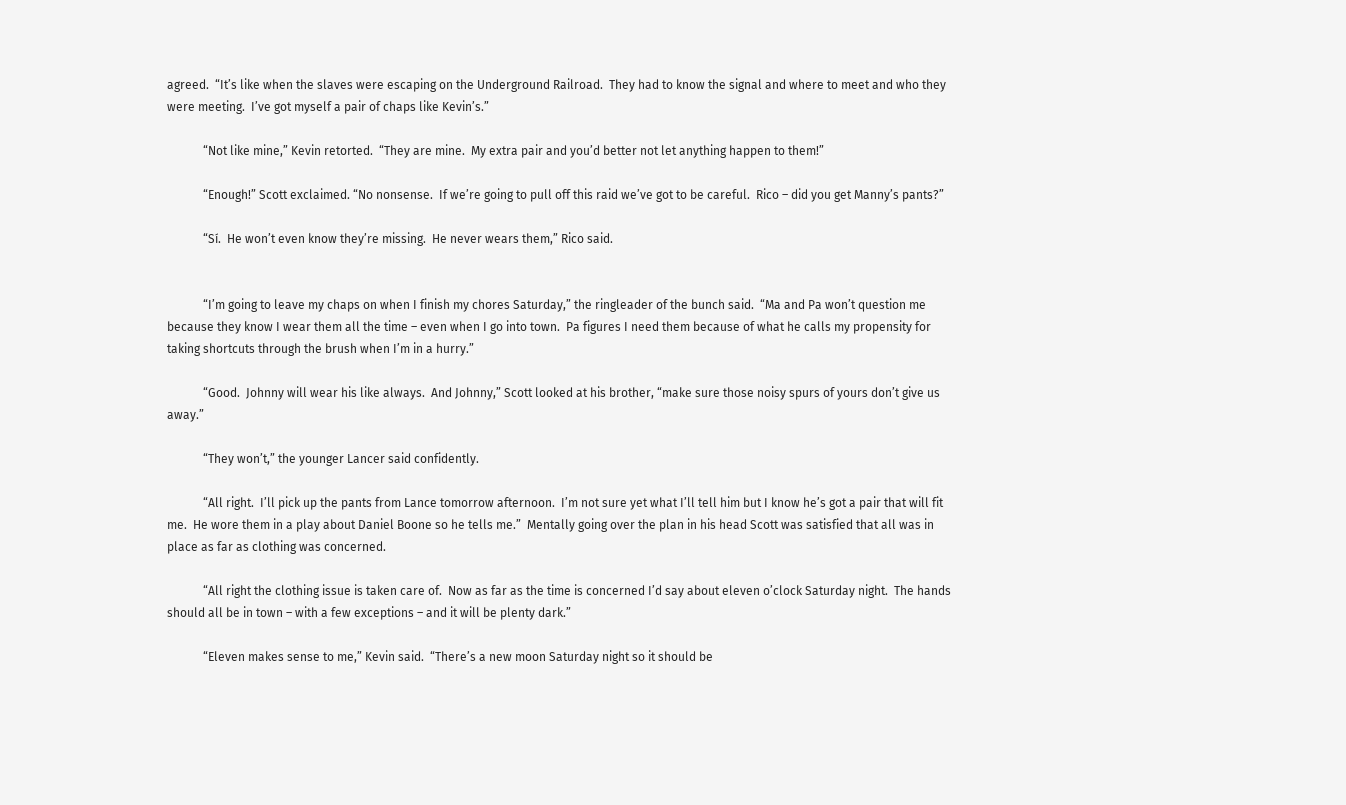agreed.  “It’s like when the slaves were escaping on the Underground Railroad.  They had to know the signal and where to meet and who they were meeting.  I’ve got myself a pair of chaps like Kevin’s.”

            “Not like mine,” Kevin retorted.  “They are mine.  My extra pair and you’d better not let anything happen to them!”

            “Enough!” Scott exclaimed. “No nonsense.  If we’re going to pull off this raid we’ve got to be careful.  Rico – did you get Manny’s pants?”

            “Sí.  He won’t even know they’re missing.  He never wears them,” Rico said.


            “I’m going to leave my chaps on when I finish my chores Saturday,” the ringleader of the bunch said.  “Ma and Pa won’t question me because they know I wear them all the time – even when I go into town.  Pa figures I need them because of what he calls my propensity for taking shortcuts through the brush when I’m in a hurry.”

            “Good.  Johnny will wear his like always.  And Johnny,” Scott looked at his brother, “make sure those noisy spurs of yours don’t give us away.”

            “They won’t,” the younger Lancer said confidently.

            “All right.  I’ll pick up the pants from Lance tomorrow afternoon.  I’m not sure yet what I’ll tell him but I know he’s got a pair that will fit me.  He wore them in a play about Daniel Boone so he tells me.”  Mentally going over the plan in his head Scott was satisfied that all was in place as far as clothing was concerned.

            “All right the clothing issue is taken care of.  Now as far as the time is concerned I’d say about eleven o’clock Saturday night.  The hands should all be in town – with a few exceptions – and it will be plenty dark.”

            “Eleven makes sense to me,” Kevin said.  “There’s a new moon Saturday night so it should be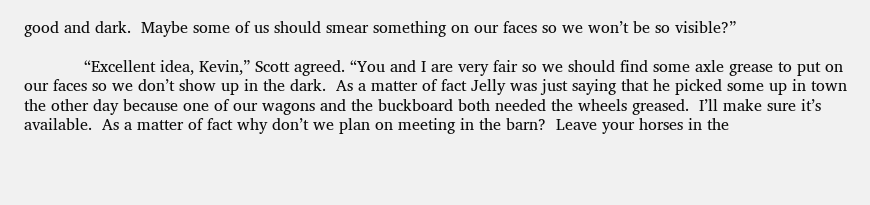good and dark.  Maybe some of us should smear something on our faces so we won’t be so visible?”

            “Excellent idea, Kevin,” Scott agreed. “You and I are very fair so we should find some axle grease to put on our faces so we don’t show up in the dark.  As a matter of fact Jelly was just saying that he picked some up in town the other day because one of our wagons and the buckboard both needed the wheels greased.  I’ll make sure it’s available.  As a matter of fact why don’t we plan on meeting in the barn?  Leave your horses in the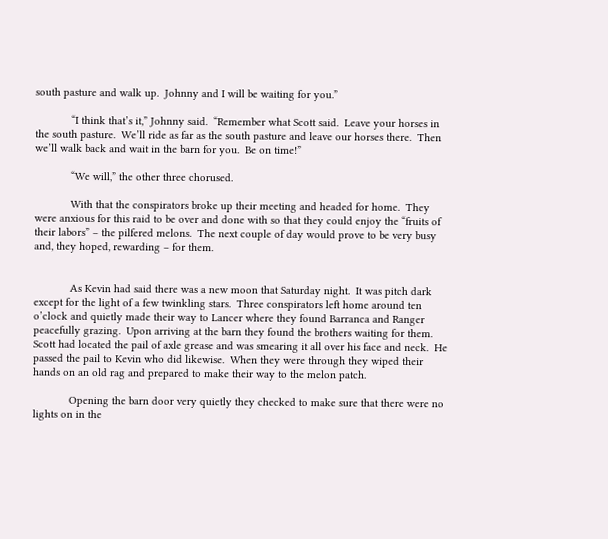south pasture and walk up.  Johnny and I will be waiting for you.”

            “I think that’s it,” Johnny said.  “Remember what Scott said.  Leave your horses in the south pasture.  We’ll ride as far as the south pasture and leave our horses there.  Then we’ll walk back and wait in the barn for you.  Be on time!”

            “We will,” the other three chorused.

            With that the conspirators broke up their meeting and headed for home.  They were anxious for this raid to be over and done with so that they could enjoy the “fruits of their labors” – the pilfered melons.  The next couple of day would prove to be very busy and, they hoped, rewarding – for them.


            As Kevin had said there was a new moon that Saturday night.  It was pitch dark except for the light of a few twinkling stars.  Three conspirators left home around ten o’clock and quietly made their way to Lancer where they found Barranca and Ranger peacefully grazing.  Upon arriving at the barn they found the brothers waiting for them.  Scott had located the pail of axle grease and was smearing it all over his face and neck.  He passed the pail to Kevin who did likewise.  When they were through they wiped their hands on an old rag and prepared to make their way to the melon patch.

            Opening the barn door very quietly they checked to make sure that there were no lights on in the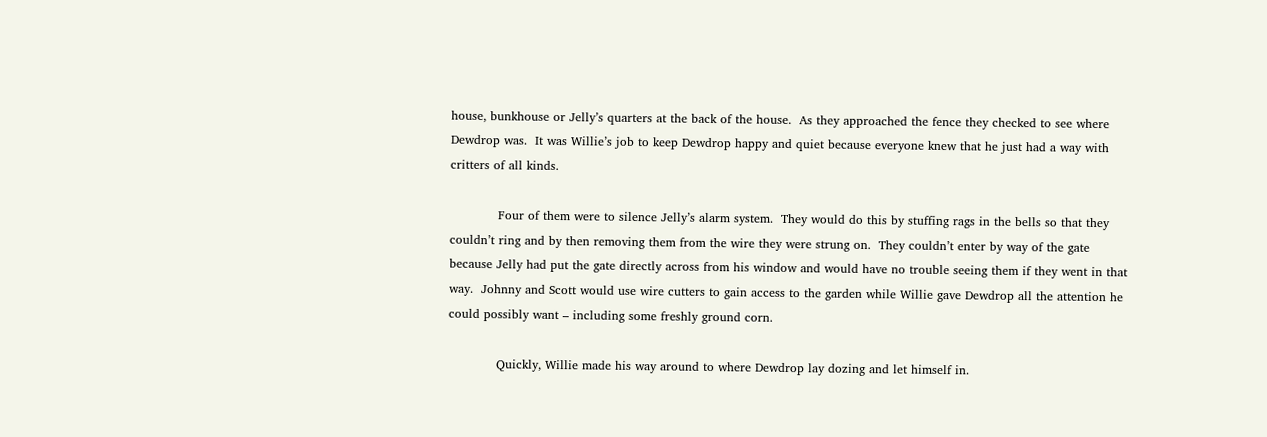house, bunkhouse or Jelly’s quarters at the back of the house.  As they approached the fence they checked to see where Dewdrop was.  It was Willie’s job to keep Dewdrop happy and quiet because everyone knew that he just had a way with critters of all kinds.

            Four of them were to silence Jelly’s alarm system.  They would do this by stuffing rags in the bells so that they couldn’t ring and by then removing them from the wire they were strung on.  They couldn’t enter by way of the gate because Jelly had put the gate directly across from his window and would have no trouble seeing them if they went in that way.  Johnny and Scott would use wire cutters to gain access to the garden while Willie gave Dewdrop all the attention he could possibly want – including some freshly ground corn.

            Quickly, Willie made his way around to where Dewdrop lay dozing and let himself in.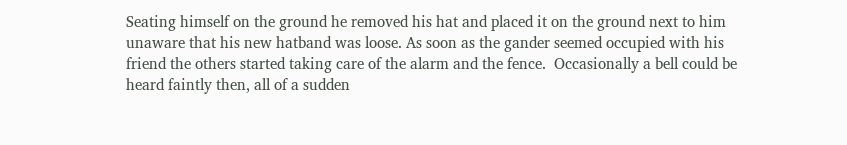Seating himself on the ground he removed his hat and placed it on the ground next to him unaware that his new hatband was loose. As soon as the gander seemed occupied with his friend the others started taking care of the alarm and the fence.  Occasionally a bell could be heard faintly then, all of a sudden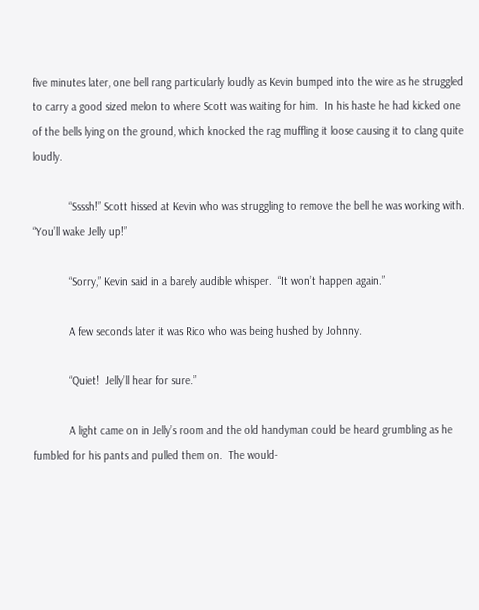five minutes later, one bell rang particularly loudly as Kevin bumped into the wire as he struggled to carry a good sized melon to where Scott was waiting for him.  In his haste he had kicked one of the bells lying on the ground, which knocked the rag muffling it loose causing it to clang quite loudly.

            “Ssssh!” Scott hissed at Kevin who was struggling to remove the bell he was working with.  “You’ll wake Jelly up!”

            “Sorry,” Kevin said in a barely audible whisper.  “It won’t happen again.”

            A few seconds later it was Rico who was being hushed by Johnny.

            “Quiet!  Jelly’ll hear for sure.”

            A light came on in Jelly’s room and the old handyman could be heard grumbling as he fumbled for his pants and pulled them on.  The would-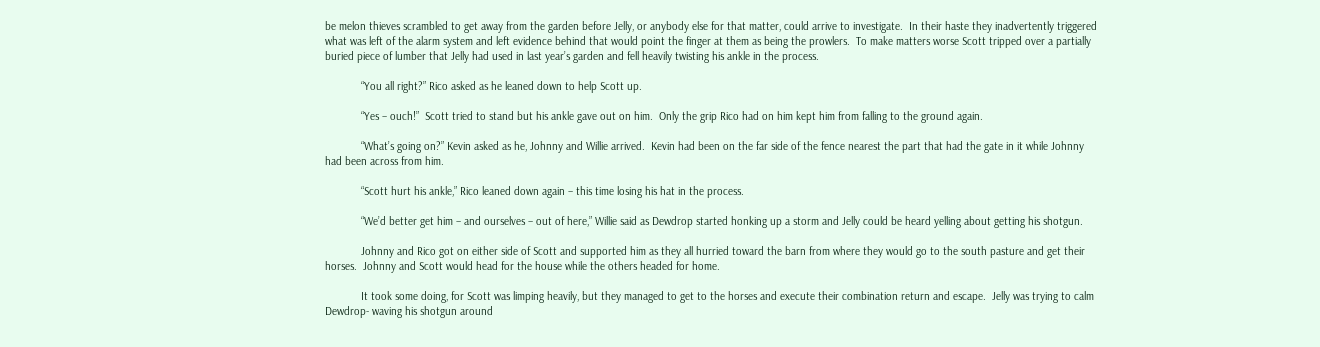be melon thieves scrambled to get away from the garden before Jelly, or anybody else for that matter, could arrive to investigate.  In their haste they inadvertently triggered what was left of the alarm system and left evidence behind that would point the finger at them as being the prowlers.  To make matters worse Scott tripped over a partially buried piece of lumber that Jelly had used in last year’s garden and fell heavily twisting his ankle in the process.

            “You all right?” Rico asked as he leaned down to help Scott up.

            “Yes – ouch!”  Scott tried to stand but his ankle gave out on him.  Only the grip Rico had on him kept him from falling to the ground again.

            “What’s going on?” Kevin asked as he, Johnny and Willie arrived.  Kevin had been on the far side of the fence nearest the part that had the gate in it while Johnny had been across from him.

            “Scott hurt his ankle,” Rico leaned down again – this time losing his hat in the process.

            “We’d better get him – and ourselves – out of here,” Willie said as Dewdrop started honking up a storm and Jelly could be heard yelling about getting his shotgun.

            Johnny and Rico got on either side of Scott and supported him as they all hurried toward the barn from where they would go to the south pasture and get their horses.  Johnny and Scott would head for the house while the others headed for home.

            It took some doing, for Scott was limping heavily, but they managed to get to the horses and execute their combination return and escape.  Jelly was trying to calm Dewdrop- waving his shotgun around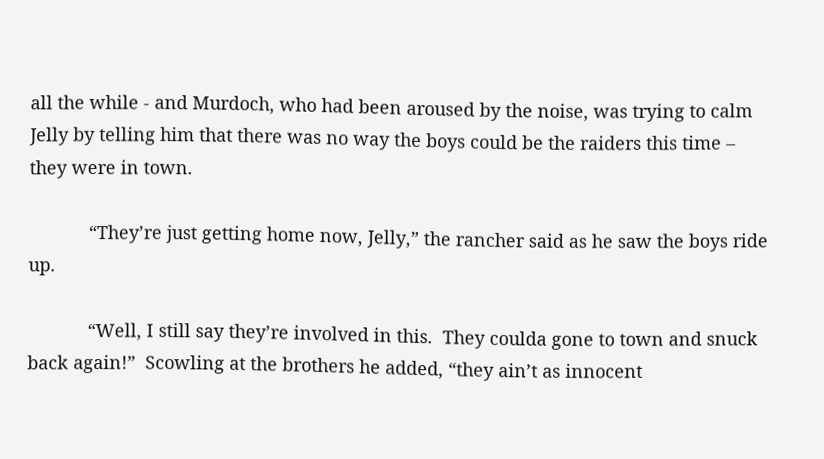all the while - and Murdoch, who had been aroused by the noise, was trying to calm Jelly by telling him that there was no way the boys could be the raiders this time – they were in town.

            “They’re just getting home now, Jelly,” the rancher said as he saw the boys ride up.

            “Well, I still say they’re involved in this.  They coulda gone to town and snuck back again!”  Scowling at the brothers he added, “they ain’t as innocent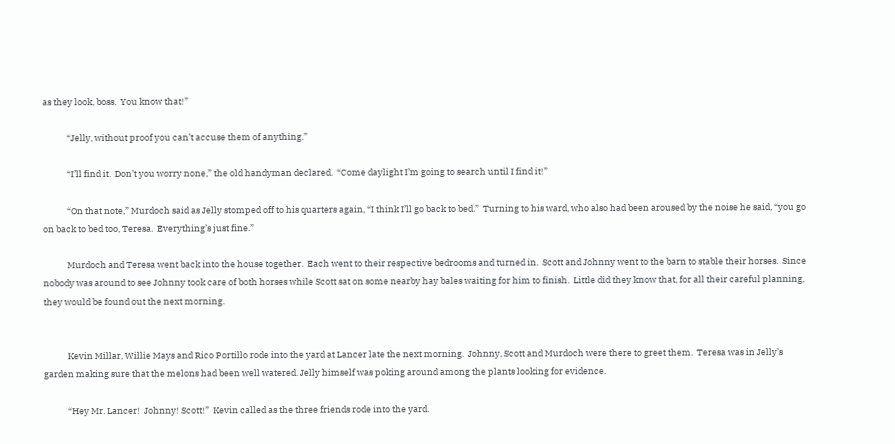as they look, boss.  You know that!”

            “Jelly, without proof you can’t accuse them of anything.”

            “I’ll find it.  Don’t you worry none,” the old handyman declared.  “Come daylight I’m going to search until I find it!”

            “On that note,” Murdoch said as Jelly stomped off to his quarters again, “I think I’ll go back to bed.”  Turning to his ward, who also had been aroused by the noise he said, “you go on back to bed too, Teresa.  Everything’s just fine.”

            Murdoch and Teresa went back into the house together.  Each went to their respective bedrooms and turned in.  Scott and Johnny went to the barn to stable their horses.  Since nobody was around to see Johnny took care of both horses while Scott sat on some nearby hay bales waiting for him to finish.  Little did they know that, for all their careful planning, they would be found out the next morning.


            Kevin Millar, Willie Mays and Rico Portillo rode into the yard at Lancer late the next morning.  Johnny, Scott and Murdoch were there to greet them.  Teresa was in Jelly’s garden making sure that the melons had been well watered. Jelly himself was poking around among the plants looking for evidence.

            “Hey Mr. Lancer!  Johnny! Scott!”  Kevin called as the three friends rode into the yard.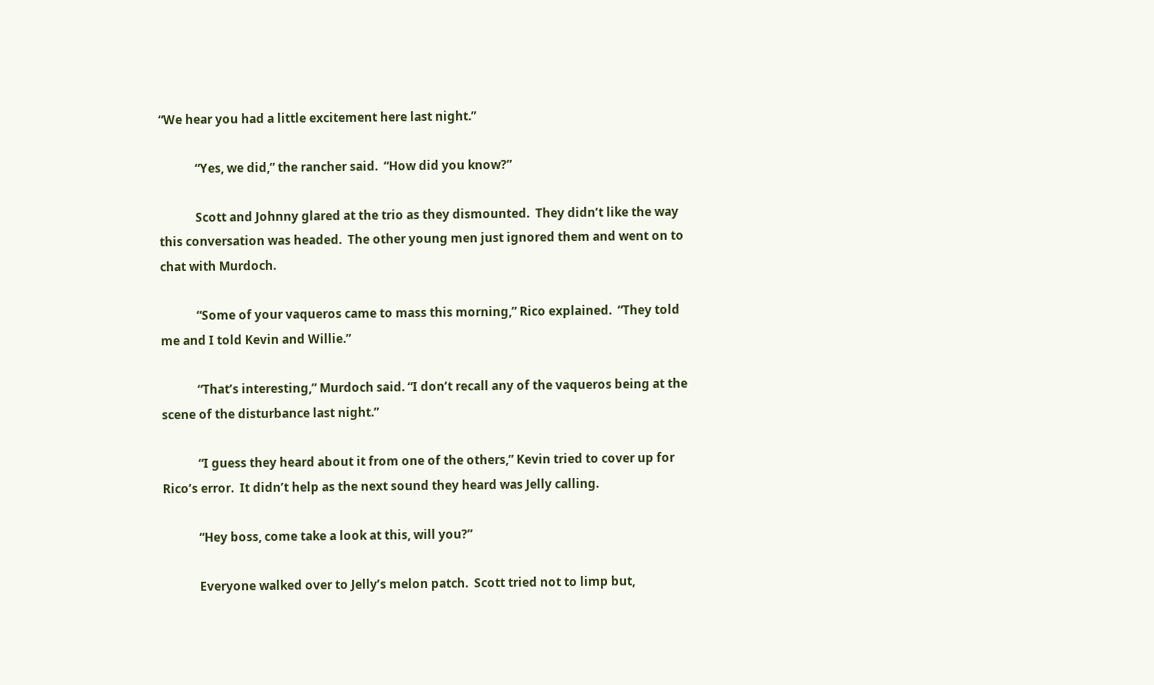“We hear you had a little excitement here last night.”

            “Yes, we did,” the rancher said.  “How did you know?”

            Scott and Johnny glared at the trio as they dismounted.  They didn’t like the way this conversation was headed.  The other young men just ignored them and went on to chat with Murdoch.

            “Some of your vaqueros came to mass this morning,” Rico explained.  “They told me and I told Kevin and Willie.”

            “That’s interesting,” Murdoch said. “I don’t recall any of the vaqueros being at the scene of the disturbance last night.”

            “I guess they heard about it from one of the others,” Kevin tried to cover up for Rico’s error.  It didn’t help as the next sound they heard was Jelly calling.

            “Hey boss, come take a look at this, will you?”

            Everyone walked over to Jelly’s melon patch.  Scott tried not to limp but,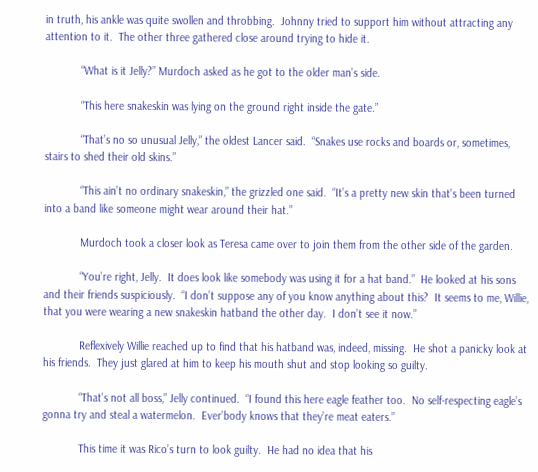in truth, his ankle was quite swollen and throbbing.  Johnny tried to support him without attracting any attention to it.  The other three gathered close around trying to hide it.

            “What is it Jelly?” Murdoch asked as he got to the older man’s side.

            “This here snakeskin was lying on the ground right inside the gate.”

            “That’s no so unusual Jelly,” the oldest Lancer said.  “Snakes use rocks and boards or, sometimes, stairs to shed their old skins.”

            “This ain’t no ordinary snakeskin,” the grizzled one said.  “It’s a pretty new skin that’s been turned into a band like someone might wear around their hat.”

            Murdoch took a closer look as Teresa came over to join them from the other side of the garden.

            “You’re right, Jelly.  It does look like somebody was using it for a hat band.”  He looked at his sons and their friends suspiciously.  “I don’t suppose any of you know anything about this?  It seems to me, Willie, that you were wearing a new snakeskin hatband the other day.  I don’t see it now.”

            Reflexively Willie reached up to find that his hatband was, indeed, missing.  He shot a panicky look at his friends.  They just glared at him to keep his mouth shut and stop looking so guilty.

            “That’s not all boss,” Jelly continued.  “I found this here eagle feather too.  No self-respecting eagle’s gonna try and steal a watermelon.  Ever’body knows that they’re meat eaters.”

            This time it was Rico’s turn to look guilty.  He had no idea that his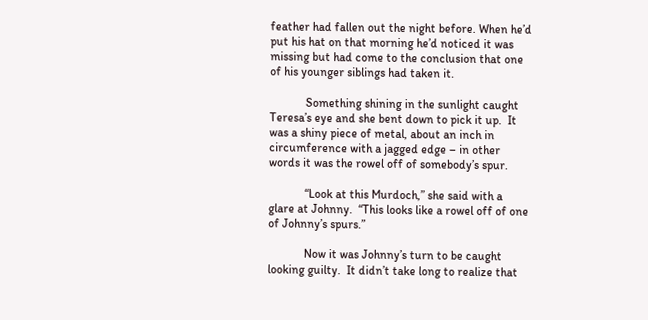feather had fallen out the night before. When he’d put his hat on that morning he’d noticed it was missing but had come to the conclusion that one of his younger siblings had taken it.

            Something shining in the sunlight caught Teresa’s eye and she bent down to pick it up.  It was a shiny piece of metal, about an inch in circumference with a jagged edge – in other words it was the rowel off of somebody’s spur.

            “Look at this Murdoch,” she said with a glare at Johnny.  “This looks like a rowel off of one of Johnny’s spurs.”

            Now it was Johnny’s turn to be caught looking guilty.  It didn’t take long to realize that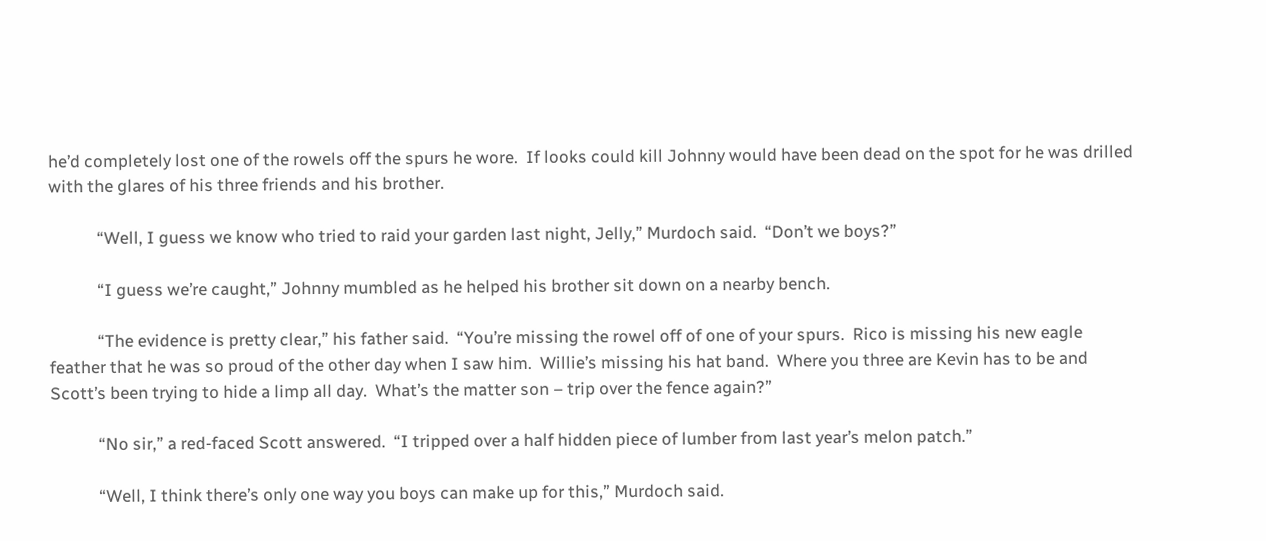he’d completely lost one of the rowels off the spurs he wore.  If looks could kill Johnny would have been dead on the spot for he was drilled with the glares of his three friends and his brother.

            “Well, I guess we know who tried to raid your garden last night, Jelly,” Murdoch said.  “Don’t we boys?”

            “I guess we’re caught,” Johnny mumbled as he helped his brother sit down on a nearby bench.

            “The evidence is pretty clear,” his father said.  “You’re missing the rowel off of one of your spurs.  Rico is missing his new eagle feather that he was so proud of the other day when I saw him.  Willie’s missing his hat band.  Where you three are Kevin has to be and Scott’s been trying to hide a limp all day.  What’s the matter son – trip over the fence again?”

            “No sir,” a red-faced Scott answered.  “I tripped over a half hidden piece of lumber from last year’s melon patch.”

            “Well, I think there’s only one way you boys can make up for this,” Murdoch said.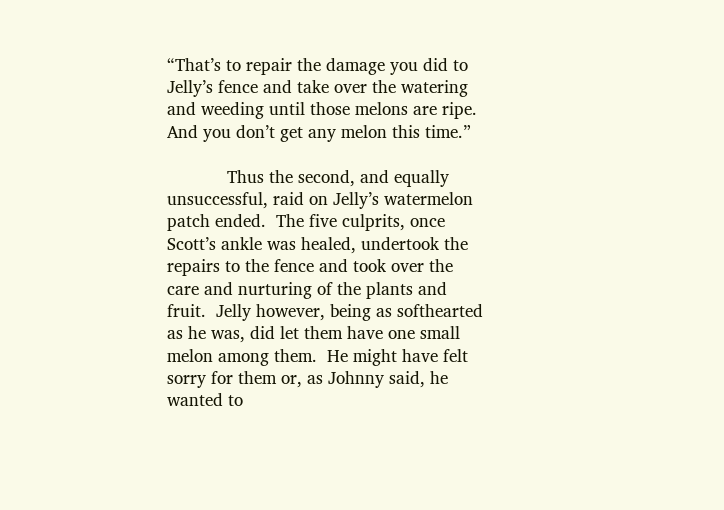“That’s to repair the damage you did to Jelly’s fence and take over the watering and weeding until those melons are ripe.  And you don’t get any melon this time.”

            Thus the second, and equally unsuccessful, raid on Jelly’s watermelon patch ended.  The five culprits, once Scott’s ankle was healed, undertook the repairs to the fence and took over the care and nurturing of the plants and fruit.  Jelly however, being as softhearted as he was, did let them have one small melon among them.  He might have felt sorry for them or, as Johnny said, he wanted to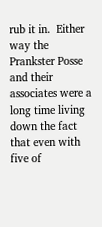rub it in.  Either way the Prankster Posse and their associates were a long time living down the fact that even with five of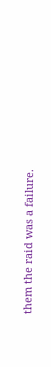them the raid was a failure.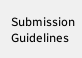Submission Guidelines